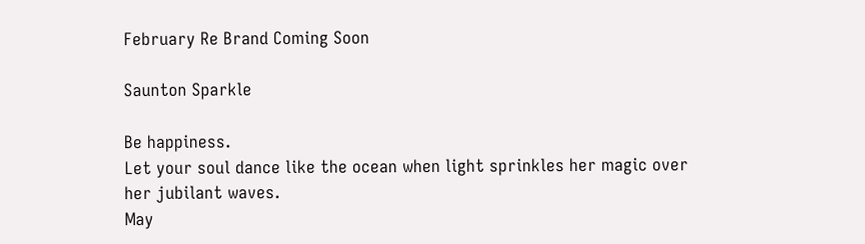February Re Brand Coming Soon

Saunton Sparkle

Be happiness.
Let your soul dance like the ocean when light sprinkles her magic over her jubilant waves.
May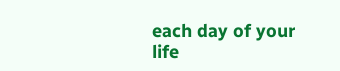each day of your life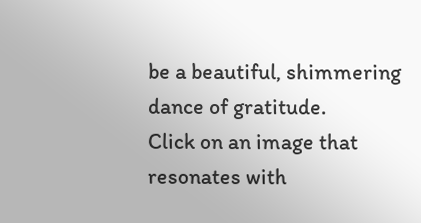be a beautiful, shimmering dance of gratitude.
Click on an image that resonates with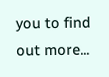you to find out more...